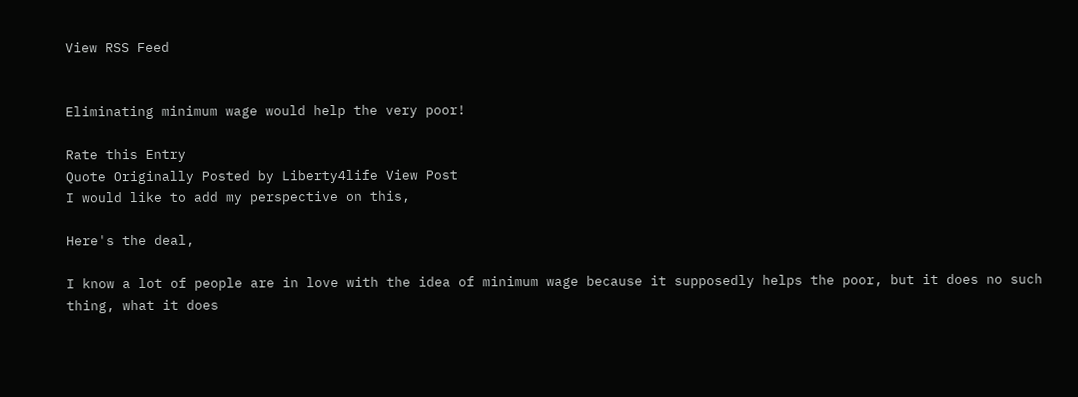View RSS Feed


Eliminating minimum wage would help the very poor!

Rate this Entry
Quote Originally Posted by Liberty4life View Post
I would like to add my perspective on this,

Here's the deal,

I know a lot of people are in love with the idea of minimum wage because it supposedly helps the poor, but it does no such thing, what it does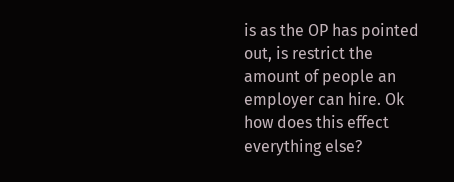is as the OP has pointed out, is restrict the amount of people an employer can hire. Ok how does this effect everything else?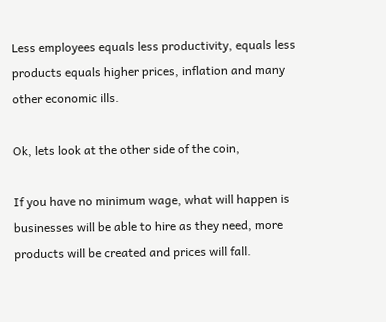Less employees equals less productivity, equals less products equals higher prices, inflation and many other economic ills.

Ok, lets look at the other side of the coin,

If you have no minimum wage, what will happen is businesses will be able to hire as they need, more products will be created and prices will fall.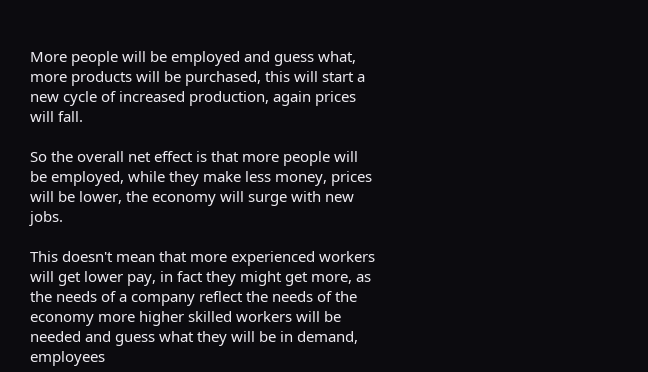More people will be employed and guess what, more products will be purchased, this will start a new cycle of increased production, again prices will fall.

So the overall net effect is that more people will be employed, while they make less money, prices will be lower, the economy will surge with new jobs.

This doesn't mean that more experienced workers will get lower pay, in fact they might get more, as the needs of a company reflect the needs of the economy more higher skilled workers will be needed and guess what they will be in demand, employees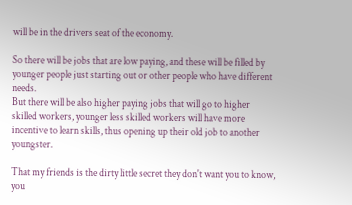will be in the drivers seat of the economy.

So there will be jobs that are low paying, and these will be filled by younger people just starting out or other people who have different needs.
But there will be also higher paying jobs that will go to higher skilled workers, younger less skilled workers will have more incentive to learn skills, thus opening up their old job to another youngster.

That my friends is the dirty little secret they don't want you to know, you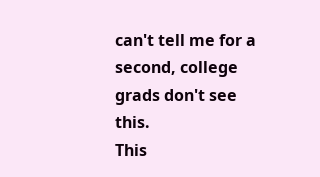can't tell me for a second, college grads don't see this.
This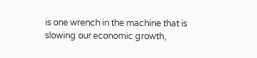is one wrench in the machine that is slowing our economic growth,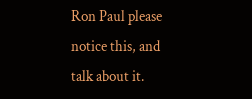Ron Paul please notice this, and talk about it.